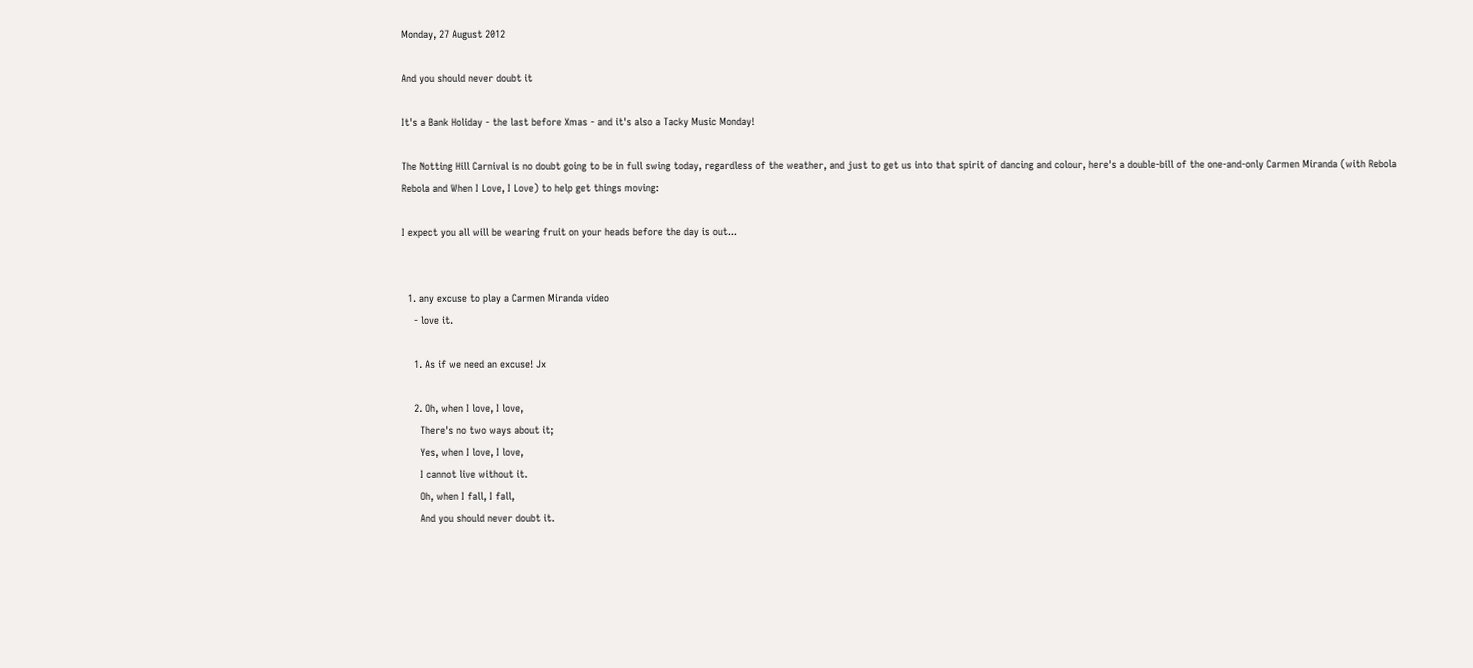Monday, 27 August 2012

And you should never doubt it

It's a Bank Holiday - the last before Xmas - and it's also a Tacky Music Monday!

The Notting Hill Carnival is no doubt going to be in full swing today, regardless of the weather, and just to get us into that spirit of dancing and colour, here's a double-bill of the one-and-only Carmen Miranda (with Rebola Rebola and When I Love, I Love) to help get things moving:

I expect you all will be wearing fruit on your heads before the day is out...


  1. any excuse to play a Carmen Miranda video
    - love it.

    1. As if we need an excuse! Jx

    2. Oh, when I love, I love,
      There's no two ways about it;
      Yes, when I love, I love,
      I cannot live without it.
      Oh, when I fall, I fall,
      And you should never doubt it.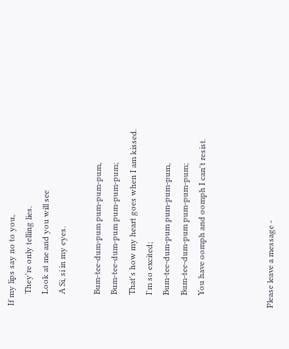If my lips say no to you,
      They're only telling lies.
      Look at me and you will see
      A Si, si in my eyes.

      Bum-tee-dum-pum pum-pum-pum,
      Bum-tee-dum-pum pum-pum-pum;
      That's how my heart goes when I am kissed.
      I'm so excited;
      Bum-tee-dum-pum pum-pum-pum,
      Bum-tee-dum-pum pum-pum-pum;
      You have oomph and oomph I can't resist.



Please leave a message -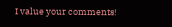I value your comments!